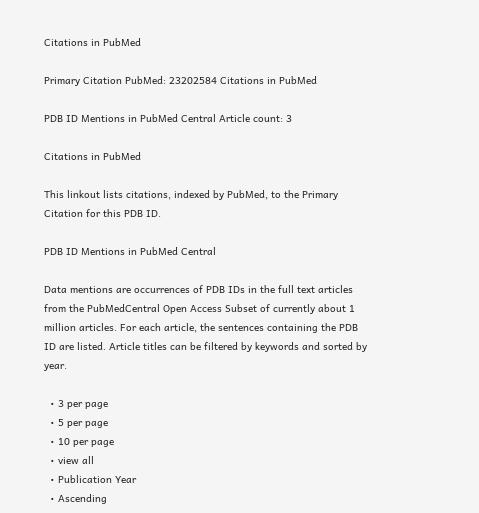Citations in PubMed

Primary Citation PubMed: 23202584 Citations in PubMed

PDB ID Mentions in PubMed Central Article count: 3

Citations in PubMed

This linkout lists citations, indexed by PubMed, to the Primary Citation for this PDB ID.

PDB ID Mentions in PubMed Central

Data mentions are occurrences of PDB IDs in the full text articles from the PubMedCentral Open Access Subset of currently about 1 million articles. For each article, the sentences containing the PDB ID are listed. Article titles can be filtered by keywords and sorted by year.

  • 3 per page
  • 5 per page
  • 10 per page
  • view all
  • Publication Year
  • Ascending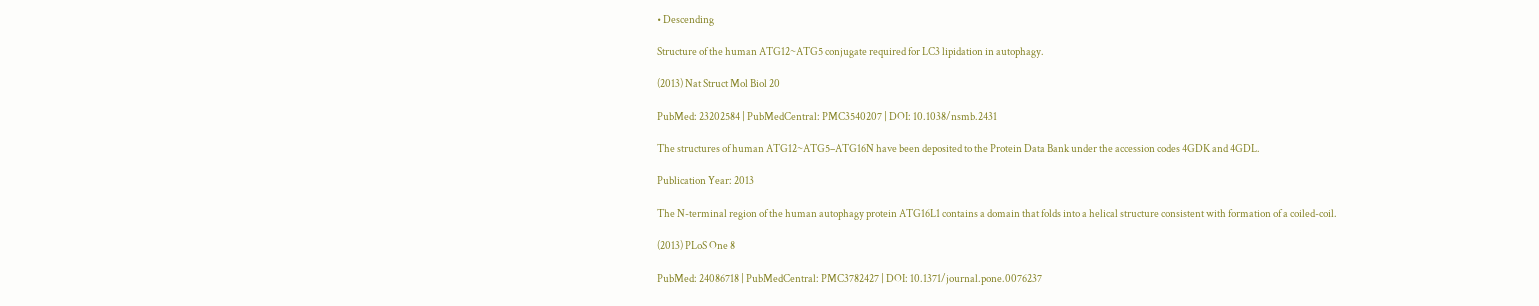• Descending

Structure of the human ATG12~ATG5 conjugate required for LC3 lipidation in autophagy.

(2013) Nat Struct Mol Biol 20

PubMed: 23202584 | PubMedCentral: PMC3540207 | DOI: 10.1038/nsmb.2431

The structures of human ATG12~ATG5–ATG16N have been deposited to the Protein Data Bank under the accession codes 4GDK and 4GDL.

Publication Year: 2013

The N-terminal region of the human autophagy protein ATG16L1 contains a domain that folds into a helical structure consistent with formation of a coiled-coil.

(2013) PLoS One 8

PubMed: 24086718 | PubMedCentral: PMC3782427 | DOI: 10.1371/journal.pone.0076237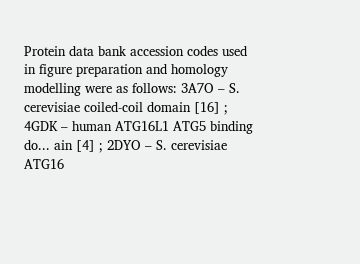Protein data bank accession codes used in figure preparation and homology modelling were as follows: 3A7O – S. cerevisiae coiled-coil domain [16] ; 4GDK – human ATG16L1 ATG5 binding do... ain [4] ; 2DYO – S. cerevisiae ATG16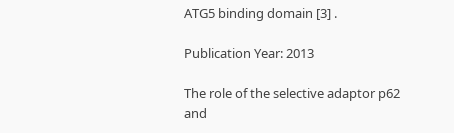ATG5 binding domain [3] .

Publication Year: 2013

The role of the selective adaptor p62 and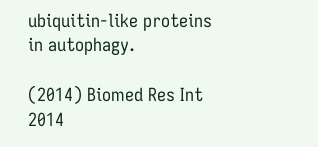ubiquitin-like proteins in autophagy.

(2014) Biomed Res Int 2014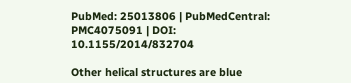PubMed: 25013806 | PubMedCentral: PMC4075091 | DOI: 10.1155/2014/832704

Other helical structures are blue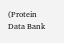(Protein Data Bank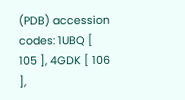(PDB) accession codes: 1UBQ [ 105 ], 4GDK [ 106 ],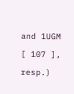and 1UGM [ 107 ], resp.)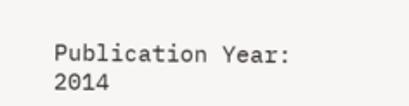Publication Year: 2014